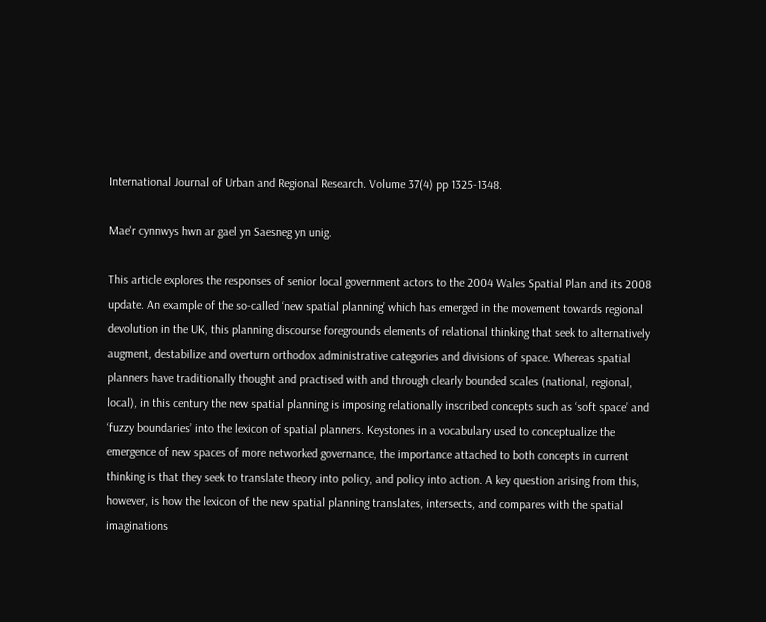International Journal of Urban and Regional Research. Volume 37(4) pp 1325-1348.

Mae'r cynnwys hwn ar gael yn Saesneg yn unig.

This article explores the responses of senior local government actors to the 2004 Wales Spatial Plan and its 2008 update. An example of the so-called ‘new spatial planning’ which has emerged in the movement towards regional devolution in the UK, this planning discourse foregrounds elements of relational thinking that seek to alternatively augment, destabilize and overturn orthodox administrative categories and divisions of space. Whereas spatial planners have traditionally thought and practised with and through clearly bounded scales (national, regional, local), in this century the new spatial planning is imposing relationally inscribed concepts such as ‘soft space’ and ‘fuzzy boundaries’ into the lexicon of spatial planners. Keystones in a vocabulary used to conceptualize the emergence of new spaces of more networked governance, the importance attached to both concepts in current thinking is that they seek to translate theory into policy, and policy into action. A key question arising from this, however, is how the lexicon of the new spatial planning translates, intersects, and compares with the spatial imaginations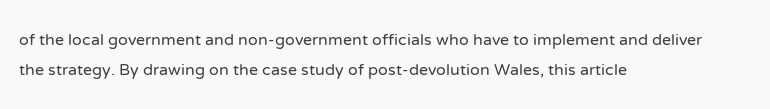of the local government and non-government officials who have to implement and deliver the strategy. By drawing on the case study of post-devolution Wales, this article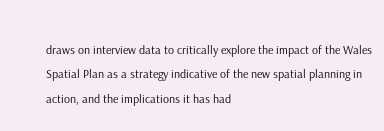draws on interview data to critically explore the impact of the Wales Spatial Plan as a strategy indicative of the new spatial planning in action, and the implications it has had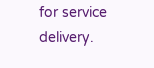for service delivery.